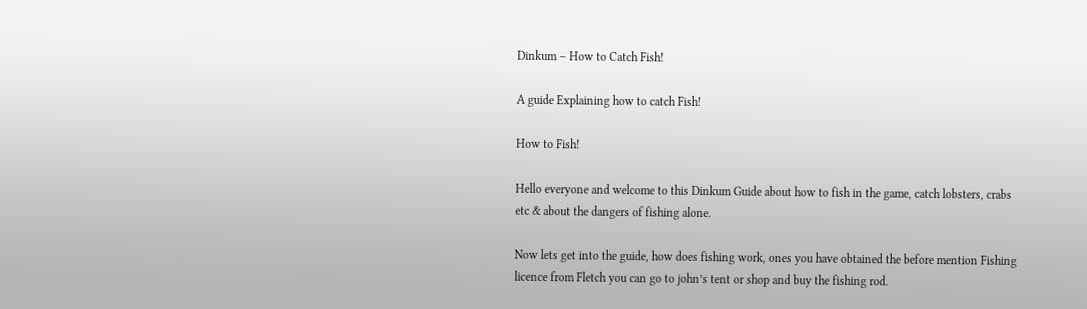Dinkum – How to Catch Fish!

A guide Explaining how to catch Fish!

How to Fish!

Hello everyone and welcome to this Dinkum Guide about how to fish in the game, catch lobsters, crabs etc & about the dangers of fishing alone.

Now lets get into the guide, how does fishing work, ones you have obtained the before mention Fishing licence from Fletch you can go to john’s tent or shop and buy the fishing rod.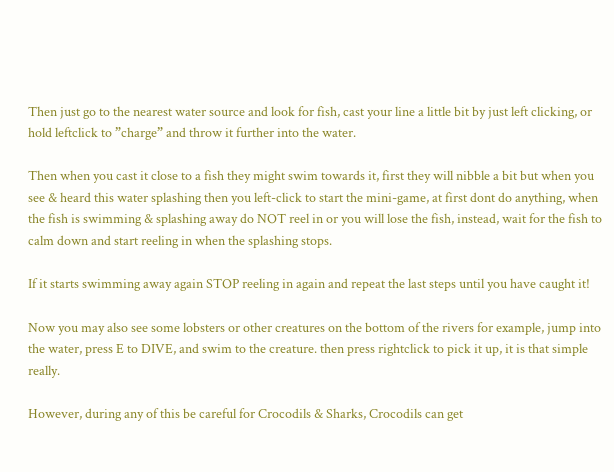Then just go to the nearest water source and look for fish, cast your line a little bit by just left clicking, or hold leftclick to ”charge” and throw it further into the water.

Then when you cast it close to a fish they might swim towards it, first they will nibble a bit but when you see & heard this water splashing then you left-click to start the mini-game, at first dont do anything, when the fish is swimming & splashing away do NOT reel in or you will lose the fish, instead, wait for the fish to calm down and start reeling in when the splashing stops.

If it starts swimming away again STOP reeling in again and repeat the last steps until you have caught it!

Now you may also see some lobsters or other creatures on the bottom of the rivers for example, jump into the water, press E to DIVE, and swim to the creature. then press rightclick to pick it up, it is that simple really.

However, during any of this be careful for Crocodils & Sharks, Crocodils can get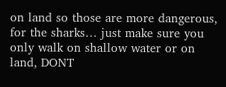on land so those are more dangerous, for the sharks… just make sure you only walk on shallow water or on land, DONT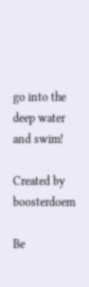go into the deep water and swim!

Created by boosterdoem

Be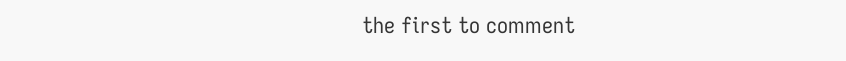the first to comment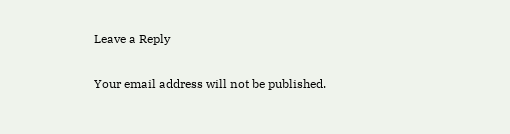Leave a Reply

Your email address will not be published.